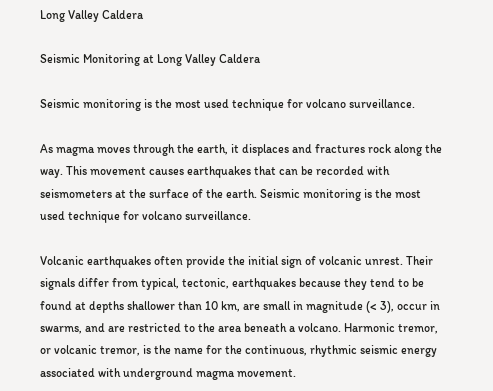Long Valley Caldera

Seismic Monitoring at Long Valley Caldera

Seismic monitoring is the most used technique for volcano surveillance.

As magma moves through the earth, it displaces and fractures rock along the way. This movement causes earthquakes that can be recorded with seismometers at the surface of the earth. Seismic monitoring is the most used technique for volcano surveillance.

Volcanic earthquakes often provide the initial sign of volcanic unrest. Their signals differ from typical, tectonic, earthquakes because they tend to be found at depths shallower than 10 km, are small in magnitude (< 3), occur in swarms, and are restricted to the area beneath a volcano. Harmonic tremor, or volcanic tremor, is the name for the continuous, rhythmic seismic energy associated with underground magma movement.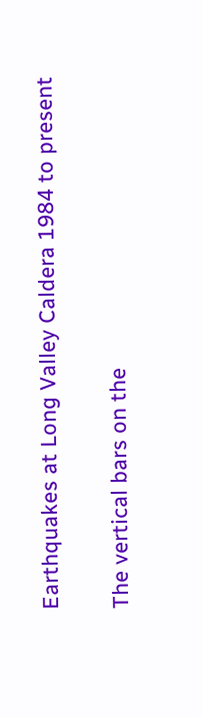Earthquakes at Long Valley Caldera 1984 to present

The vertical bars on the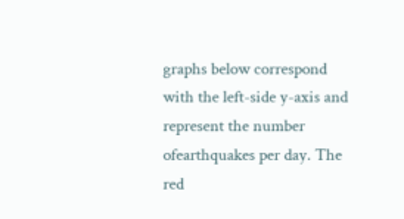graphs below correspond with the left-side y-axis and represent the number ofearthquakes per day. The red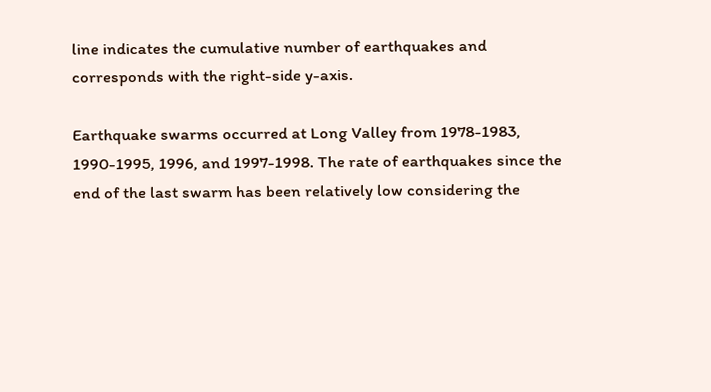line indicates the cumulative number of earthquakes and corresponds with the right-side y-axis.

Earthquake swarms occurred at Long Valley from 1978-1983, 1990-1995, 1996, and 1997-1998. The rate of earthquakes since the end of the last swarm has been relatively low considering the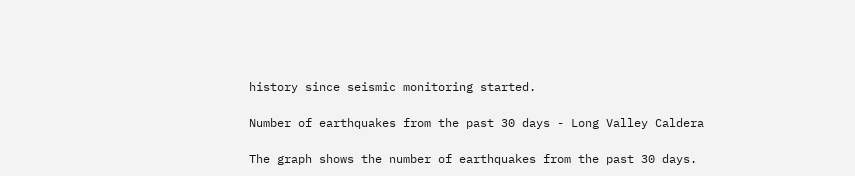history since seismic monitoring started.

Number of earthquakes from the past 30 days - Long Valley Caldera

The graph shows the number of earthquakes from the past 30 days.